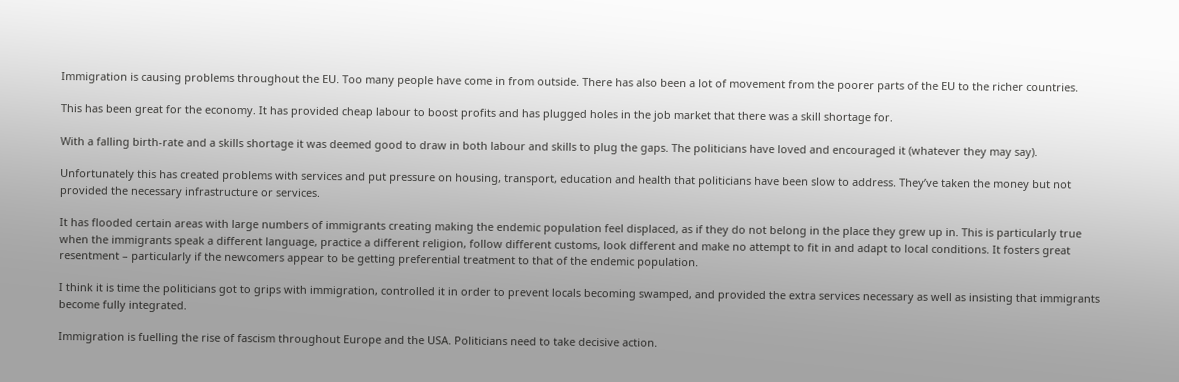Immigration is causing problems throughout the EU. Too many people have come in from outside. There has also been a lot of movement from the poorer parts of the EU to the richer countries.

This has been great for the economy. It has provided cheap labour to boost profits and has plugged holes in the job market that there was a skill shortage for.

With a falling birth-rate and a skills shortage it was deemed good to draw in both labour and skills to plug the gaps. The politicians have loved and encouraged it (whatever they may say).

Unfortunately this has created problems with services and put pressure on housing, transport, education and health that politicians have been slow to address. They’ve taken the money but not provided the necessary infrastructure or services.

It has flooded certain areas with large numbers of immigrants creating making the endemic population feel displaced, as if they do not belong in the place they grew up in. This is particularly true when the immigrants speak a different language, practice a different religion, follow different customs, look different and make no attempt to fit in and adapt to local conditions. It fosters great resentment – particularly if the newcomers appear to be getting preferential treatment to that of the endemic population.

I think it is time the politicians got to grips with immigration, controlled it in order to prevent locals becoming swamped, and provided the extra services necessary as well as insisting that immigrants become fully integrated.

Immigration is fuelling the rise of fascism throughout Europe and the USA. Politicians need to take decisive action.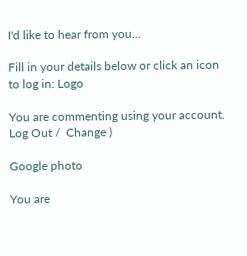I'd like to hear from you...

Fill in your details below or click an icon to log in: Logo

You are commenting using your account. Log Out /  Change )

Google photo

You are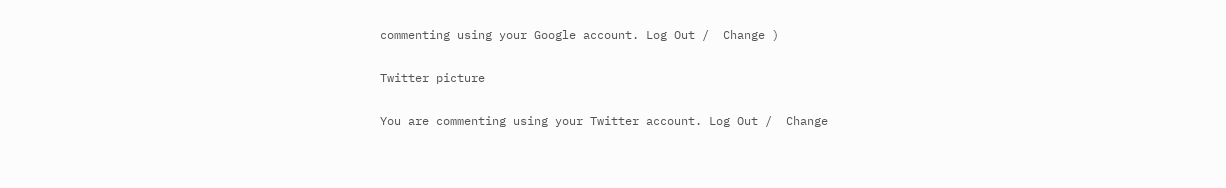commenting using your Google account. Log Out /  Change )

Twitter picture

You are commenting using your Twitter account. Log Out /  Change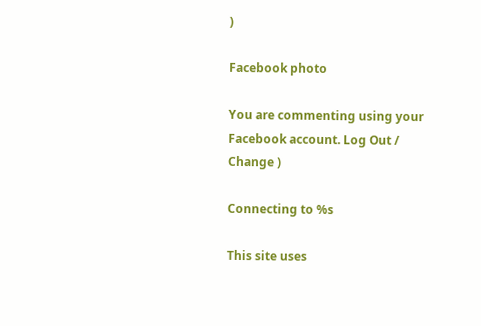)

Facebook photo

You are commenting using your Facebook account. Log Out /  Change )

Connecting to %s

This site uses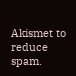Akismet to reduce spam.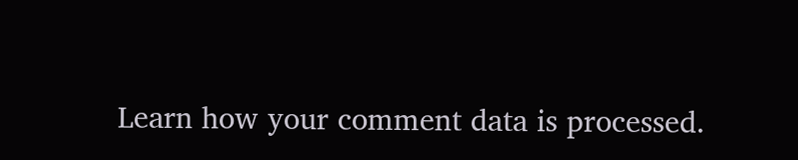Learn how your comment data is processed.